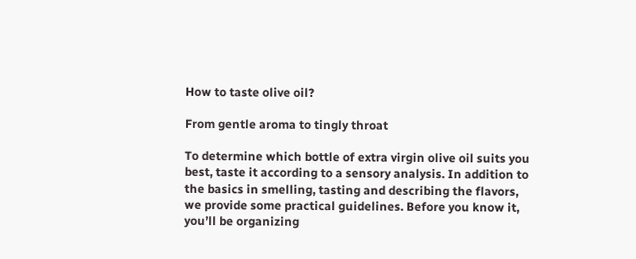How to taste olive oil?

From gentle aroma to tingly throat

To determine which bottle of extra virgin olive oil suits you best, taste it according to a sensory analysis. In addition to the basics in smelling, tasting and describing the flavors, we provide some practical guidelines. Before you know it, you’ll be organizing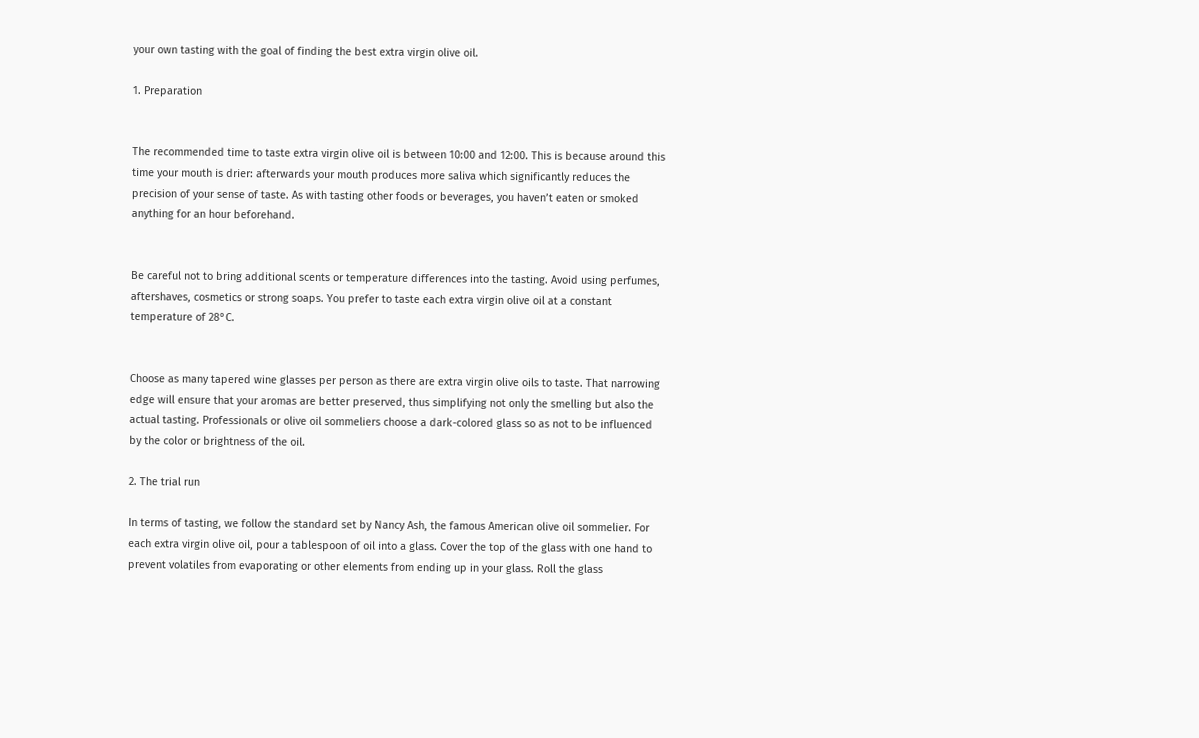your own tasting with the goal of finding the best extra virgin olive oil.

1. Preparation


The recommended time to taste extra virgin olive oil is between 10:00 and 12:00. This is because around this time your mouth is drier: afterwards your mouth produces more saliva which significantly reduces the precision of your sense of taste. As with tasting other foods or beverages, you haven’t eaten or smoked anything for an hour beforehand.


Be careful not to bring additional scents or temperature differences into the tasting. Avoid using perfumes, aftershaves, cosmetics or strong soaps. You prefer to taste each extra virgin olive oil at a constant temperature of 28°C.


Choose as many tapered wine glasses per person as there are extra virgin olive oils to taste. That narrowing edge will ensure that your aromas are better preserved, thus simplifying not only the smelling but also the actual tasting. Professionals or olive oil sommeliers choose a dark-colored glass so as not to be influenced by the color or brightness of the oil.

2. The trial run

In terms of tasting, we follow the standard set by Nancy Ash, the famous American olive oil sommelier. For each extra virgin olive oil, pour a tablespoon of oil into a glass. Cover the top of the glass with one hand to prevent volatiles from evaporating or other elements from ending up in your glass. Roll the glass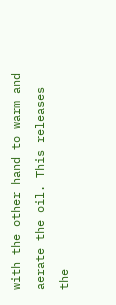with the other hand to warm and aerate the oil. This releases the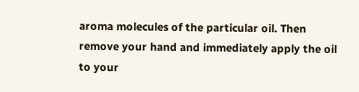aroma molecules of the particular oil. Then remove your hand and immediately apply the oil to your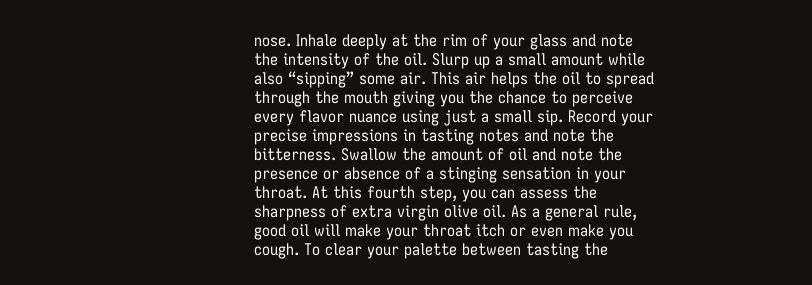nose. Inhale deeply at the rim of your glass and note the intensity of the oil. Slurp up a small amount while also “sipping” some air. This air helps the oil to spread through the mouth giving you the chance to perceive every flavor nuance using just a small sip. Record your precise impressions in tasting notes and note the bitterness. Swallow the amount of oil and note the presence or absence of a stinging sensation in your throat. At this fourth step, you can assess the sharpness of extra virgin olive oil. As a general rule, good oil will make your throat itch or even make you cough. To clear your palette between tasting the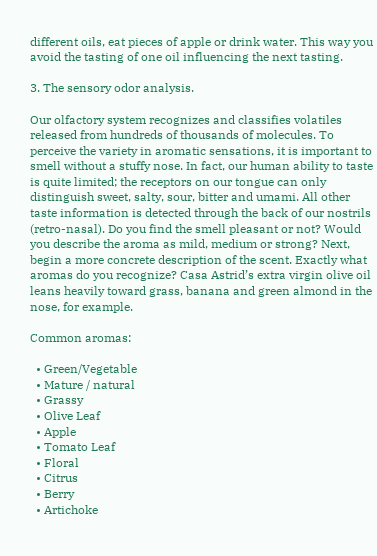different oils, eat pieces of apple or drink water. This way you avoid the tasting of one oil influencing the next tasting.

3. The sensory odor analysis.

Our olfactory system recognizes and classifies volatiles released from hundreds of thousands of molecules. To perceive the variety in aromatic sensations, it is important to smell without a stuffy nose. In fact, our human ability to taste is quite limited; the receptors on our tongue can only distinguish sweet, salty, sour, bitter and umami. All other taste information is detected through the back of our nostrils (retro-nasal). Do you find the smell pleasant or not? Would you describe the aroma as mild, medium or strong? Next, begin a more concrete description of the scent. Exactly what aromas do you recognize? Casa Astrid’s extra virgin olive oil leans heavily toward grass, banana and green almond in the nose, for example.

Common aromas:

  • Green/Vegetable
  • Mature / natural
  • Grassy
  • Olive Leaf
  • Apple
  • Tomato Leaf
  • Floral
  • Citrus
  • Berry
  • Artichoke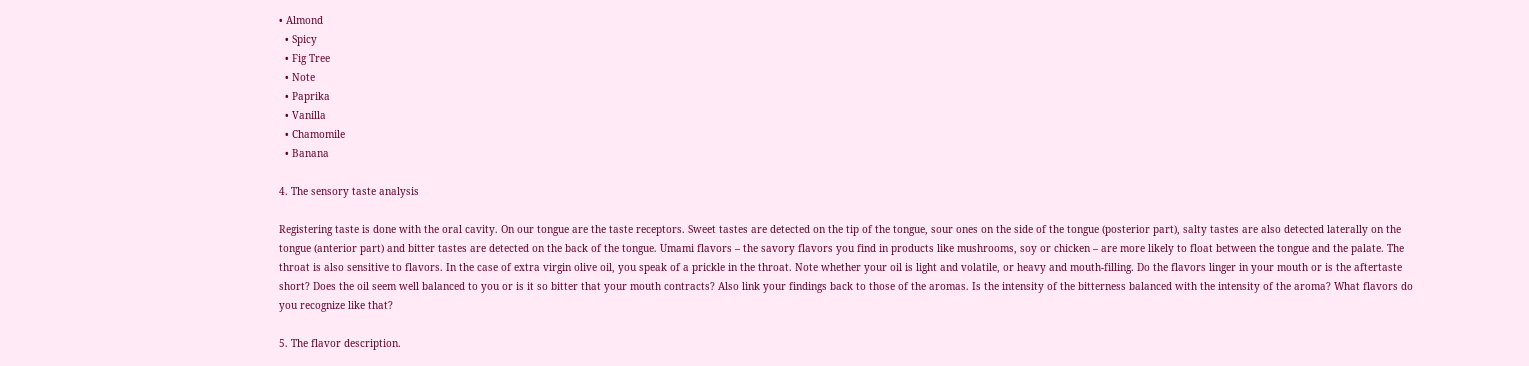• Almond
  • Spicy
  • Fig Tree
  • Note
  • Paprika
  • Vanilla
  • Chamomile
  • Banana

4. The sensory taste analysis

Registering taste is done with the oral cavity. On our tongue are the taste receptors. Sweet tastes are detected on the tip of the tongue, sour ones on the side of the tongue (posterior part), salty tastes are also detected laterally on the tongue (anterior part) and bitter tastes are detected on the back of the tongue. Umami flavors – the savory flavors you find in products like mushrooms, soy or chicken – are more likely to float between the tongue and the palate. The throat is also sensitive to flavors. In the case of extra virgin olive oil, you speak of a prickle in the throat. Note whether your oil is light and volatile, or heavy and mouth-filling. Do the flavors linger in your mouth or is the aftertaste short? Does the oil seem well balanced to you or is it so bitter that your mouth contracts? Also link your findings back to those of the aromas. Is the intensity of the bitterness balanced with the intensity of the aroma? What flavors do you recognize like that?

5. The flavor description.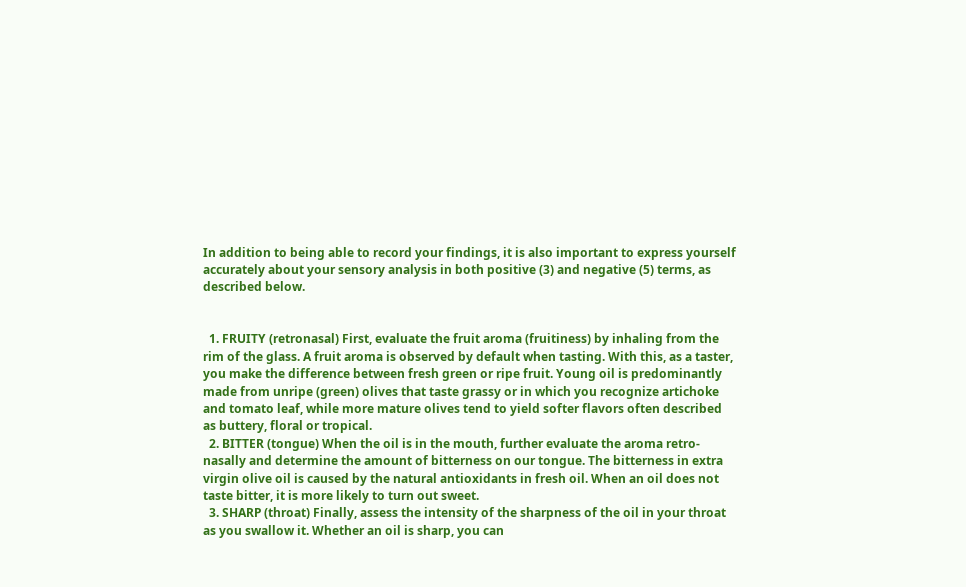In addition to being able to record your findings, it is also important to express yourself accurately about your sensory analysis in both positive (3) and negative (5) terms, as described below.


  1. FRUITY (retronasal) First, evaluate the fruit aroma (fruitiness) by inhaling from the rim of the glass. A fruit aroma is observed by default when tasting. With this, as a taster, you make the difference between fresh green or ripe fruit. Young oil is predominantly made from unripe (green) olives that taste grassy or in which you recognize artichoke and tomato leaf, while more mature olives tend to yield softer flavors often described as buttery, floral or tropical.
  2. BITTER (tongue) When the oil is in the mouth, further evaluate the aroma retro-nasally and determine the amount of bitterness on our tongue. The bitterness in extra virgin olive oil is caused by the natural antioxidants in fresh oil. When an oil does not taste bitter, it is more likely to turn out sweet.
  3. SHARP (throat) Finally, assess the intensity of the sharpness of the oil in your throat as you swallow it. Whether an oil is sharp, you can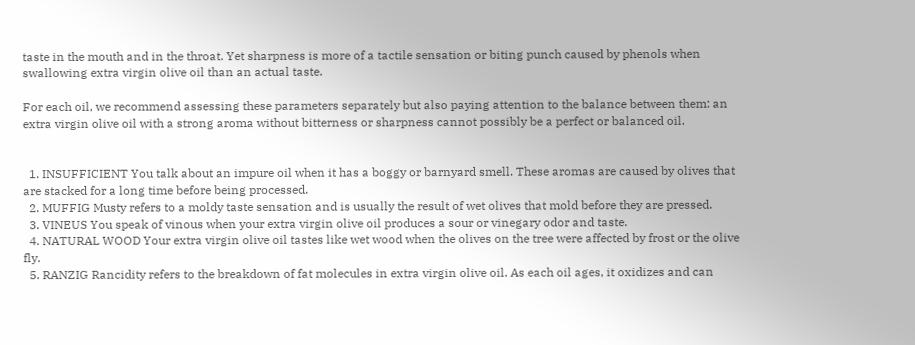taste in the mouth and in the throat. Yet sharpness is more of a tactile sensation or biting punch caused by phenols when swallowing extra virgin olive oil than an actual taste.

For each oil, we recommend assessing these parameters separately but also paying attention to the balance between them: an extra virgin olive oil with a strong aroma without bitterness or sharpness cannot possibly be a perfect or balanced oil.


  1. INSUFFICIENT You talk about an impure oil when it has a boggy or barnyard smell. These aromas are caused by olives that are stacked for a long time before being processed.
  2. MUFFIG Musty refers to a moldy taste sensation and is usually the result of wet olives that mold before they are pressed.
  3. VINEUS You speak of vinous when your extra virgin olive oil produces a sour or vinegary odor and taste.
  4. NATURAL WOOD Your extra virgin olive oil tastes like wet wood when the olives on the tree were affected by frost or the olive fly.
  5. RANZIG Rancidity refers to the breakdown of fat molecules in extra virgin olive oil. As each oil ages, it oxidizes and can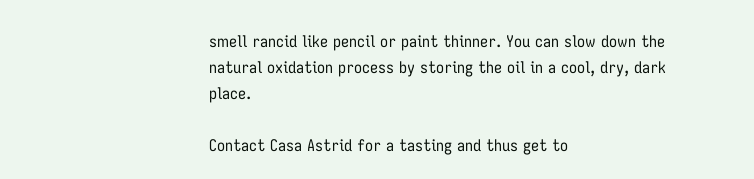smell rancid like pencil or paint thinner. You can slow down the natural oxidation process by storing the oil in a cool, dry, dark place.

Contact Casa Astrid for a tasting and thus get to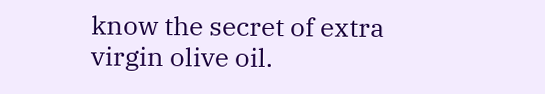know the secret of extra virgin olive oil.